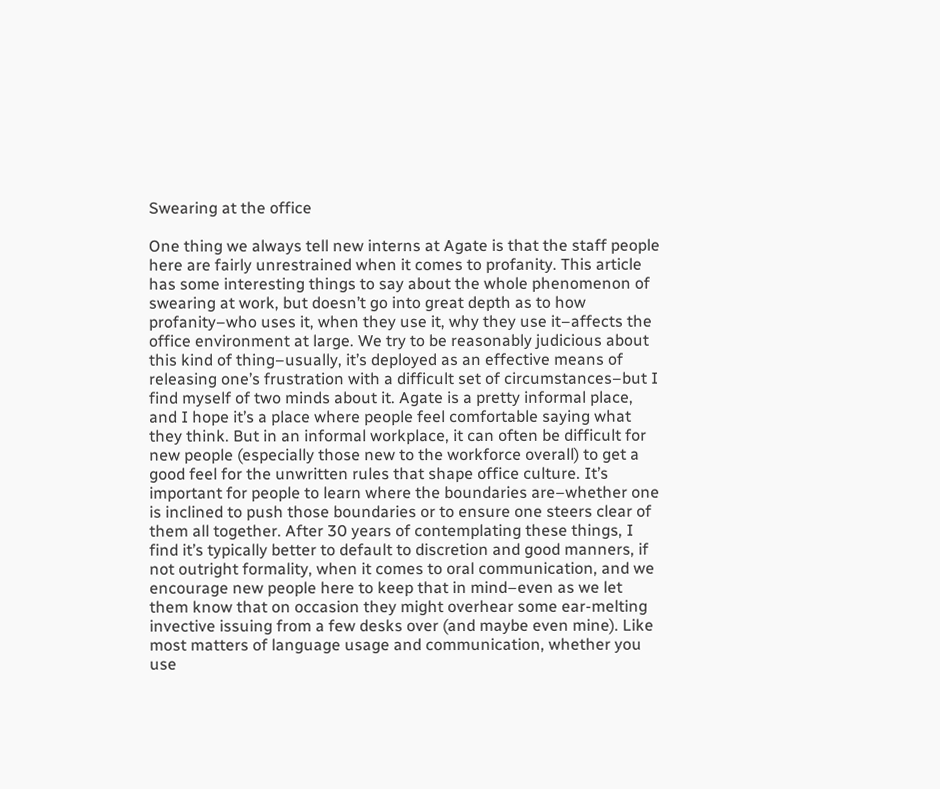Swearing at the office

One thing we always tell new interns at Agate is that the staff people here are fairly unrestrained when it comes to profanity. This article has some interesting things to say about the whole phenomenon of swearing at work, but doesn’t go into great depth as to how profanity–who uses it, when they use it, why they use it–affects the office environment at large. We try to be reasonably judicious about this kind of thing–usually, it’s deployed as an effective means of releasing one’s frustration with a difficult set of circumstances–but I find myself of two minds about it. Agate is a pretty informal place, and I hope it’s a place where people feel comfortable saying what they think. But in an informal workplace, it can often be difficult for new people (especially those new to the workforce overall) to get a good feel for the unwritten rules that shape office culture. It’s important for people to learn where the boundaries are–whether one is inclined to push those boundaries or to ensure one steers clear of them all together. After 30 years of contemplating these things, I find it’s typically better to default to discretion and good manners, if not outright formality, when it comes to oral communication, and we encourage new people here to keep that in mind–even as we let them know that on occasion they might overhear some ear-melting invective issuing from a few desks over (and maybe even mine). Like most matters of language usage and communication, whether you use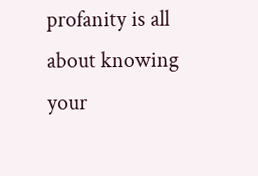profanity is all about knowing your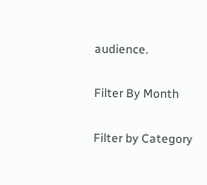audience.

Filter By Month

Filter by Category